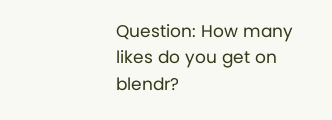Question: How many likes do you get on blendr?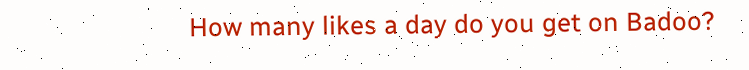How many likes a day do you get on Badoo?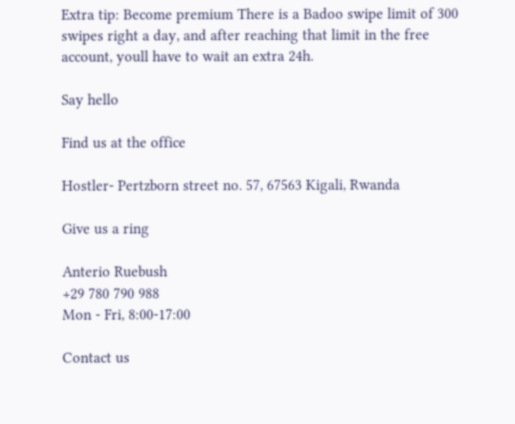Extra tip: Become premium There is a Badoo swipe limit of 300 swipes right a day, and after reaching that limit in the free account, youll have to wait an extra 24h.

Say hello

Find us at the office

Hostler- Pertzborn street no. 57, 67563 Kigali, Rwanda

Give us a ring

Anterio Ruebush
+29 780 790 988
Mon - Fri, 8:00-17:00

Contact us